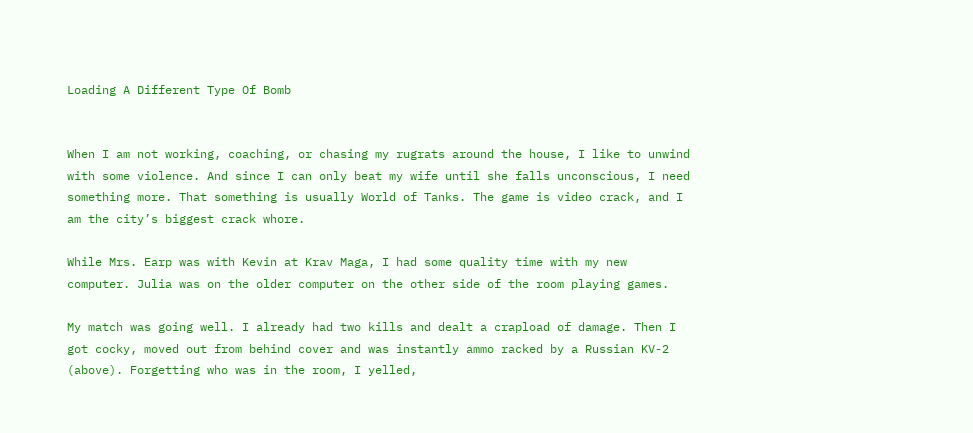Loading A Different Type Of Bomb


When I am not working, coaching, or chasing my rugrats around the house, I like to unwind with some violence. And since I can only beat my wife until she falls unconscious, I need something more. That something is usually World of Tanks. The game is video crack, and I am the city’s biggest crack whore.

While Mrs. Earp was with Kevin at Krav Maga, I had some quality time with my new computer. Julia was on the older computer on the other side of the room playing games.

My match was going well. I already had two kills and dealt a crapload of damage. Then I got cocky, moved out from behind cover and was instantly ammo racked by a Russian KV-2 (above). Forgetting who was in the room, I yelled,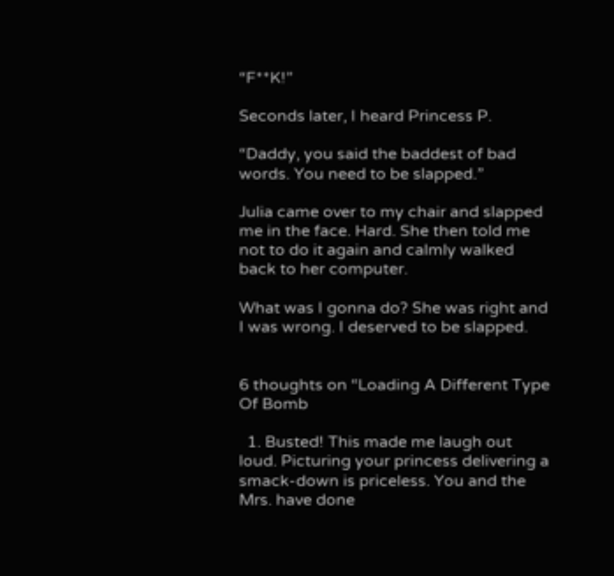“F**K!”

Seconds later, I heard Princess P.

“Daddy, you said the baddest of bad words. You need to be slapped.”

Julia came over to my chair and slapped me in the face. Hard. She then told me not to do it again and calmly walked back to her computer.

What was I gonna do? She was right and I was wrong. I deserved to be slapped.


6 thoughts on “Loading A Different Type Of Bomb

  1. Busted! This made me laugh out loud. Picturing your princess delivering a smack-down is priceless. You and the Mrs. have done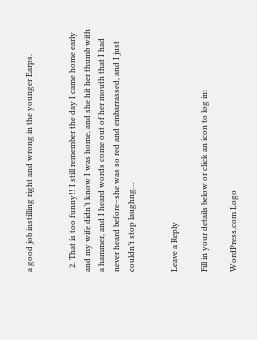a good job instilling right and wrong in the younger Earps.


  2. That is too funny!! I still remember the day I came home early and my wife didn’t know I was home, and she hit her thumb with a hammer, and I heard words come out of her mouth that I had never heard before–she was so red and embarrassed, and I just couldn’t stop laughng…


Leave a Reply

Fill in your details below or click an icon to log in:

WordPress.com Logo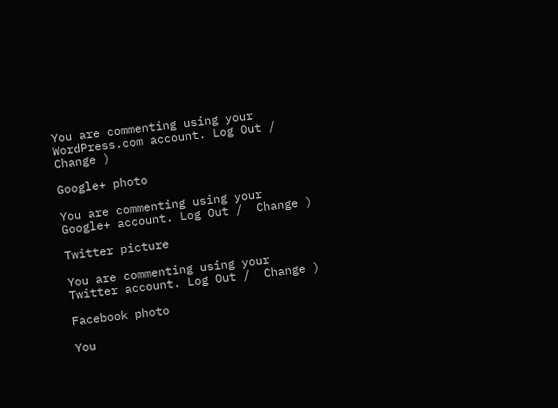You are commenting using your WordPress.com account. Log Out /  Change )

Google+ photo

You are commenting using your Google+ account. Log Out /  Change )

Twitter picture

You are commenting using your Twitter account. Log Out /  Change )

Facebook photo

You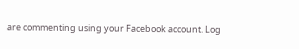are commenting using your Facebook account. Log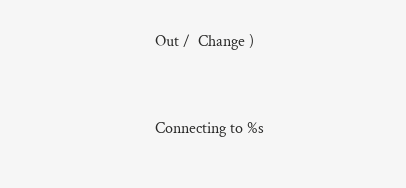Out /  Change )


Connecting to %s